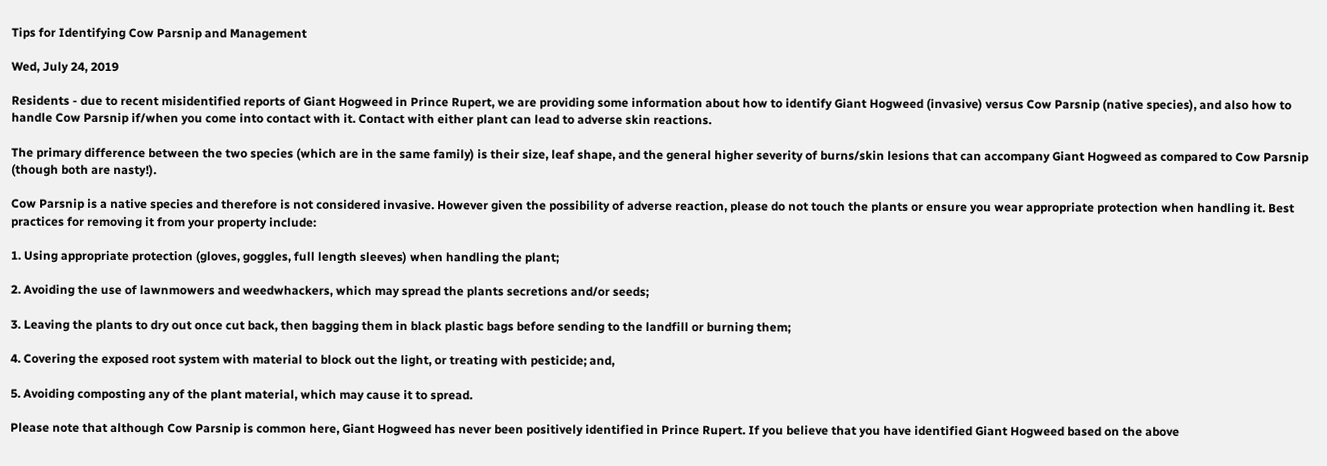Tips for Identifying Cow Parsnip and Management

Wed, July 24, 2019

Residents - due to recent misidentified reports of Giant Hogweed in Prince Rupert, we are providing some information about how to identify Giant Hogweed (invasive) versus Cow Parsnip (native species), and also how to handle Cow Parsnip if/when you come into contact with it. Contact with either plant can lead to adverse skin reactions.

The primary difference between the two species (which are in the same family) is their size, leaf shape, and the general higher severity of burns/skin lesions that can accompany Giant Hogweed as compared to Cow Parsnip (though both are nasty!).

Cow Parsnip is a native species and therefore is not considered invasive. However given the possibility of adverse reaction, please do not touch the plants or ensure you wear appropriate protection when handling it. Best practices for removing it from your property include:

1. Using appropriate protection (gloves, goggles, full length sleeves) when handling the plant;

2. Avoiding the use of lawnmowers and weedwhackers, which may spread the plants secretions and/or seeds;

3. Leaving the plants to dry out once cut back, then bagging them in black plastic bags before sending to the landfill or burning them;

4. Covering the exposed root system with material to block out the light, or treating with pesticide; and,

5. Avoiding composting any of the plant material, which may cause it to spread.

Please note that although Cow Parsnip is common here, Giant Hogweed has never been positively identified in Prince Rupert. If you believe that you have identified Giant Hogweed based on the above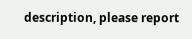description, please report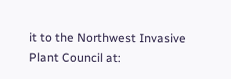it to the Northwest Invasive Plant Council at: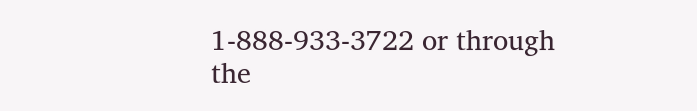1-888-933-3722 or through the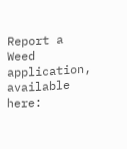Report a Weed application, available here: